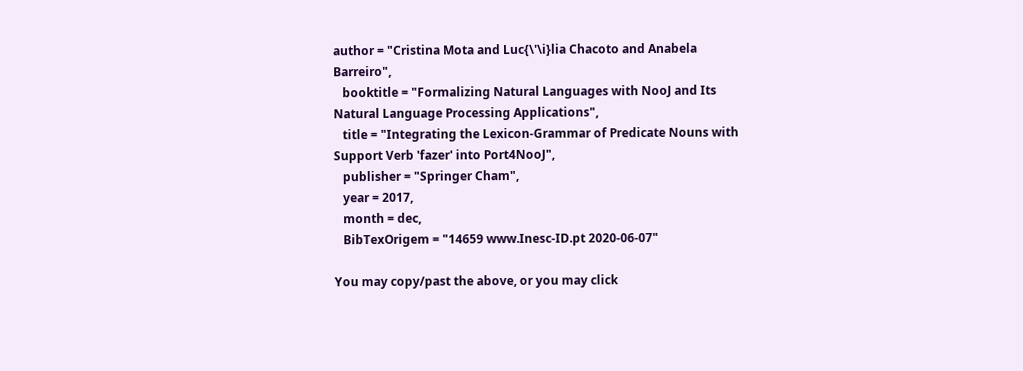author = "Cristina Mota and Luc{\'\i}lia Chacoto and Anabela Barreiro",
   booktitle = "Formalizing Natural Languages with NooJ and Its Natural Language Processing Applications",
   title = "Integrating the Lexicon-Grammar of Predicate Nouns with Support Verb 'fazer' into Port4NooJ",
   publisher = "Springer Cham",
   year = 2017,
   month = dec,
   BibTexOrigem = "14659 www.Inesc-ID.pt 2020-06-07"

You may copy/past the above, or you may click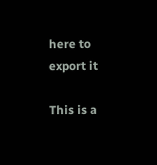here to export it

This is a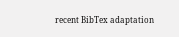recent BibTex adaptation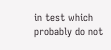in test which probably do not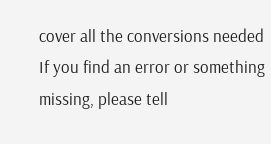cover all the conversions needed
If you find an error or something missing, please tell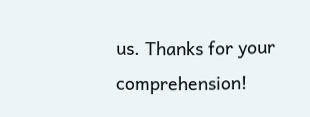us. Thanks for your comprehension!